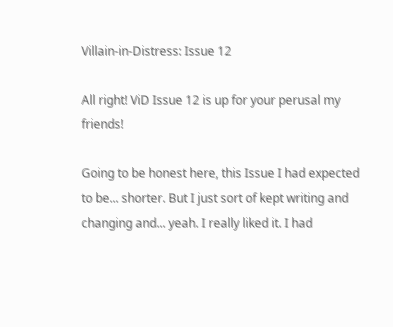Villain-in-Distress: Issue 12

All right! ViD Issue 12 is up for your perusal my friends!

Going to be honest here, this Issue I had expected to be... shorter. But I just sort of kept writing and changing and... yeah. I really liked it. I had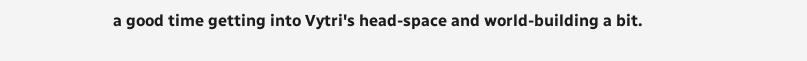a good time getting into Vytri's head-space and world-building a bit.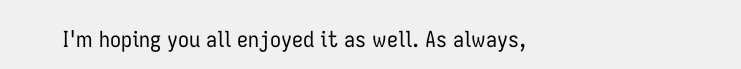I'm hoping you all enjoyed it as well. As always,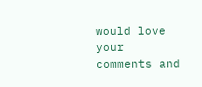would love your comments and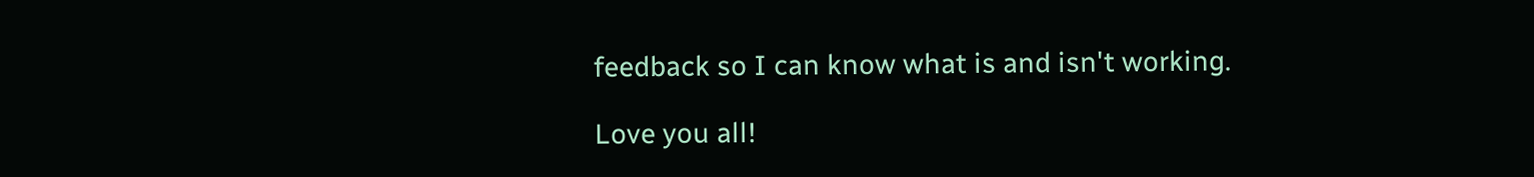feedback so I can know what is and isn't working.

Love you all!